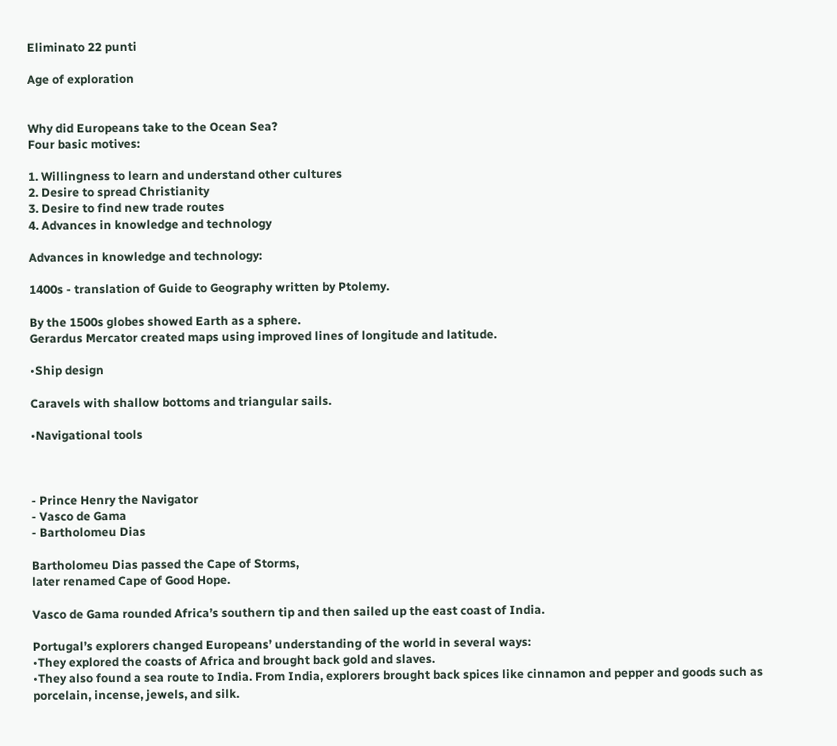Eliminato 22 punti

Age of exploration


Why did Europeans take to the Ocean Sea?
Four basic motives:

1. Willingness to learn and understand other cultures
2. Desire to spread Christianity
3. Desire to find new trade routes
4. Advances in knowledge and technology

Advances in knowledge and technology:

1400s - translation of Guide to Geography written by Ptolemy.

By the 1500s globes showed Earth as a sphere.
Gerardus Mercator created maps using improved lines of longitude and latitude.

•Ship design

Caravels with shallow bottoms and triangular sails.

•Navigational tools



- Prince Henry the Navigator
- Vasco de Gama
- Bartholomeu Dias

Bartholomeu Dias passed the Cape of Storms,
later renamed Cape of Good Hope.

Vasco de Gama rounded Africa’s southern tip and then sailed up the east coast of India.

Portugal’s explorers changed Europeans’ understanding of the world in several ways:
•They explored the coasts of Africa and brought back gold and slaves.
•They also found a sea route to India. From India, explorers brought back spices like cinnamon and pepper and goods such as porcelain, incense, jewels, and silk.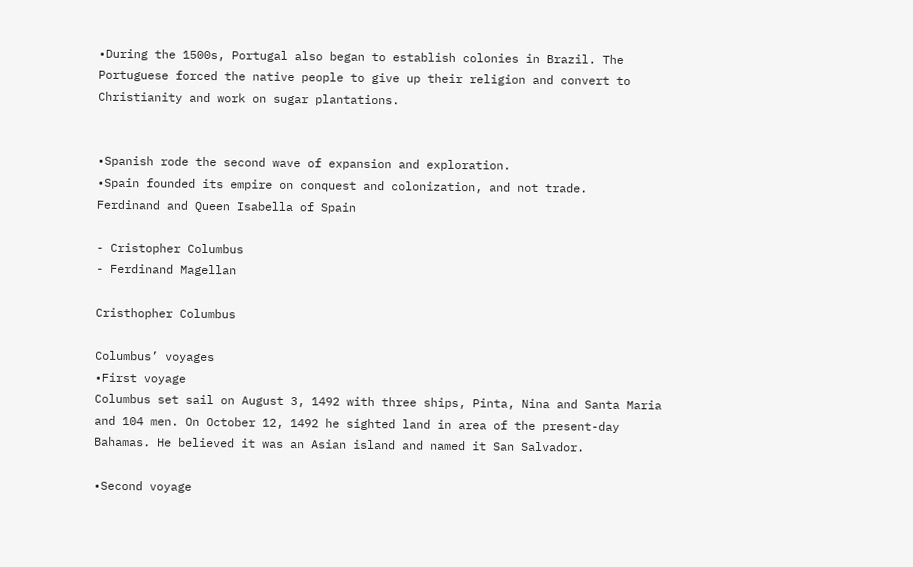•During the 1500s, Portugal also began to establish colonies in Brazil. The Portuguese forced the native people to give up their religion and convert to Christianity and work on sugar plantations.


•Spanish rode the second wave of expansion and exploration.
•Spain founded its empire on conquest and colonization, and not trade.
Ferdinand and Queen Isabella of Spain

- Cristopher Columbus
- Ferdinand Magellan

Cristhopher Columbus

Columbus’ voyages
•First voyage
Columbus set sail on August 3, 1492 with three ships, Pinta, Nina and Santa Maria and 104 men. On October 12, 1492 he sighted land in area of the present-day Bahamas. He believed it was an Asian island and named it San Salvador.

•Second voyage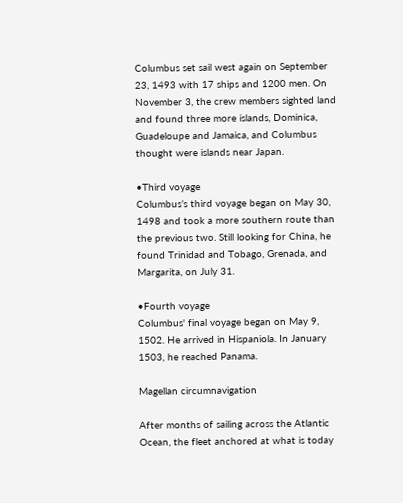Columbus set sail west again on September 23, 1493 with 17 ships and 1200 men. On November 3, the crew members sighted land and found three more islands, Dominica, Guadeloupe and Jamaica, and Columbus thought were islands near Japan.

•Third voyage
Columbus’s third voyage began on May 30, 1498 and took a more southern route than the previous two. Still looking for China, he found Trinidad and Tobago, Grenada, and Margarita, on July 31.

•Fourth voyage
Columbus' final voyage began on May 9, 1502. He arrived in Hispaniola. In January 1503, he reached Panama.

Magellan circumnavigation

After months of sailing across the Atlantic Ocean, the fleet anchored at what is today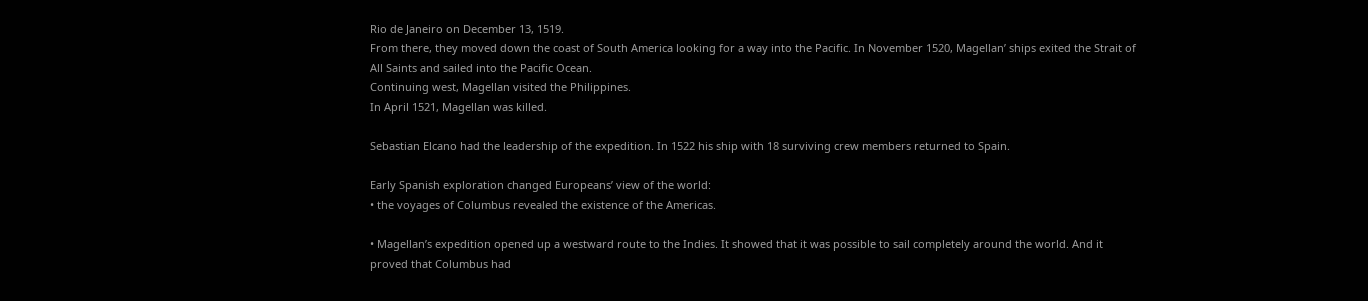Rio de Janeiro on December 13, 1519.
From there, they moved down the coast of South America looking for a way into the Pacific. In November 1520, Magellan’ ships exited the Strait of All Saints and sailed into the Pacific Ocean.
Continuing west, Magellan visited the Philippines.
In April 1521, Magellan was killed.

Sebastian Elcano had the leadership of the expedition. In 1522 his ship with 18 surviving crew members returned to Spain.

Early Spanish exploration changed Europeans’ view of the world:
• the voyages of Columbus revealed the existence of the Americas.

• Magellan’s expedition opened up a westward route to the Indies. It showed that it was possible to sail completely around the world. And it proved that Columbus had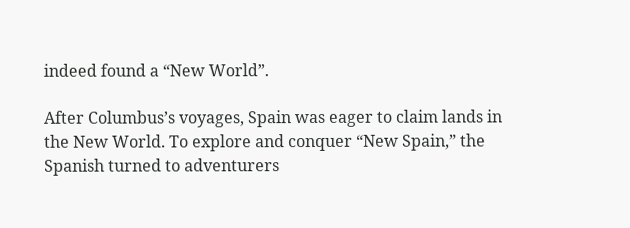indeed found a “New World”.

After Columbus’s voyages, Spain was eager to claim lands in the New World. To explore and conquer “New Spain,” the Spanish turned to adventurers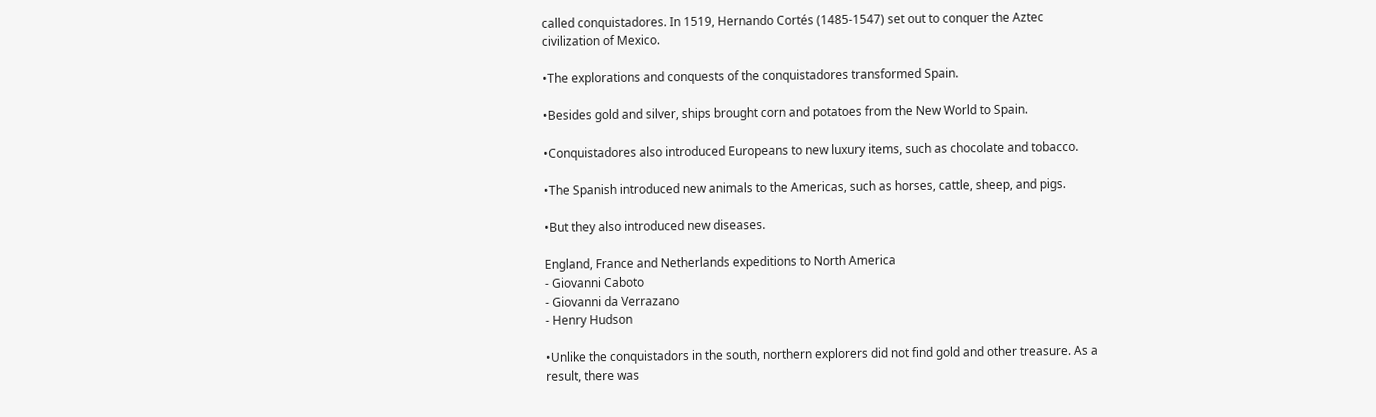called conquistadores. In 1519, Hernando Cortés (1485-1547) set out to conquer the Aztec civilization of Mexico.

•The explorations and conquests of the conquistadores transformed Spain.

•Besides gold and silver, ships brought corn and potatoes from the New World to Spain.

•Conquistadores also introduced Europeans to new luxury items, such as chocolate and tobacco.

•The Spanish introduced new animals to the Americas, such as horses, cattle, sheep, and pigs.

•But they also introduced new diseases.

England, France and Netherlands expeditions to North America
- Giovanni Caboto
- Giovanni da Verrazano
- Henry Hudson

•Unlike the conquistadors in the south, northern explorers did not find gold and other treasure. As a result, there was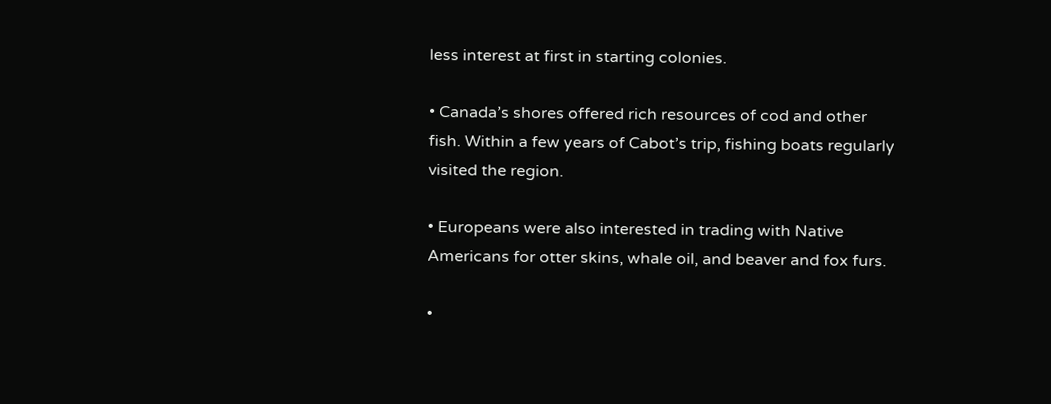less interest at first in starting colonies.

• Canada’s shores offered rich resources of cod and other fish. Within a few years of Cabot’s trip, fishing boats regularly visited the region.

• Europeans were also interested in trading with Native Americans for otter skins, whale oil, and beaver and fox furs.

•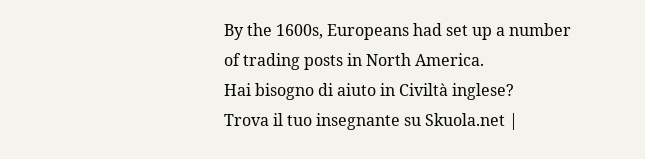By the 1600s, Europeans had set up a number of trading posts in North America.
Hai bisogno di aiuto in Civiltà inglese?
Trova il tuo insegnante su Skuola.net |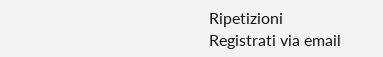Ripetizioni
Registrati via email